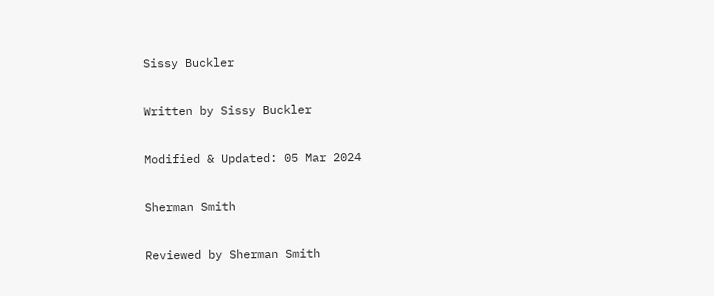Sissy Buckler

Written by Sissy Buckler

Modified & Updated: 05 Mar 2024

Sherman Smith

Reviewed by Sherman Smith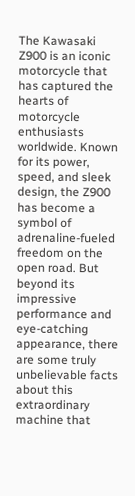The Kawasaki Z900 is an iconic motorcycle that has captured the hearts of motorcycle enthusiasts worldwide. Known for its power, speed, and sleek design, the Z900 has become a symbol of adrenaline-fueled freedom on the open road. But beyond its impressive performance and eye-catching appearance, there are some truly unbelievable facts about this extraordinary machine that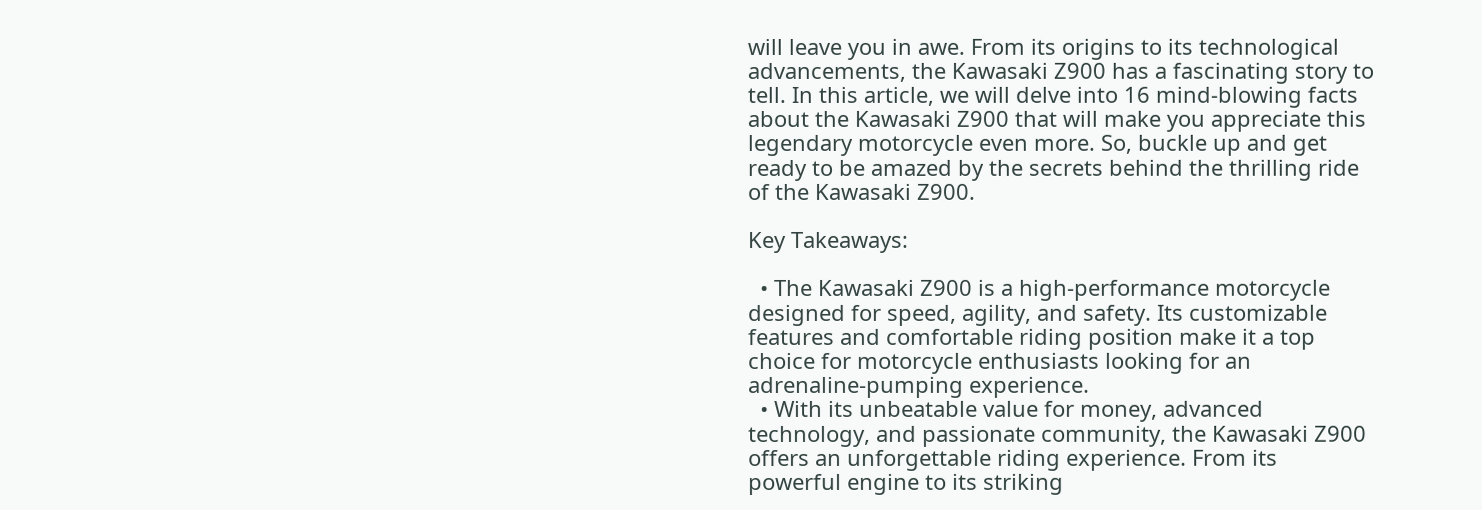will leave you in awe. From its origins to its technological advancements, the Kawasaki Z900 has a fascinating story to tell. In this article, we will delve into 16 mind-blowing facts about the Kawasaki Z900 that will make you appreciate this legendary motorcycle even more. So, buckle up and get ready to be amazed by the secrets behind the thrilling ride of the Kawasaki Z900.

Key Takeaways:

  • The Kawasaki Z900 is a high-performance motorcycle designed for speed, agility, and safety. Its customizable features and comfortable riding position make it a top choice for motorcycle enthusiasts looking for an adrenaline-pumping experience.
  • With its unbeatable value for money, advanced technology, and passionate community, the Kawasaki Z900 offers an unforgettable riding experience. From its powerful engine to its striking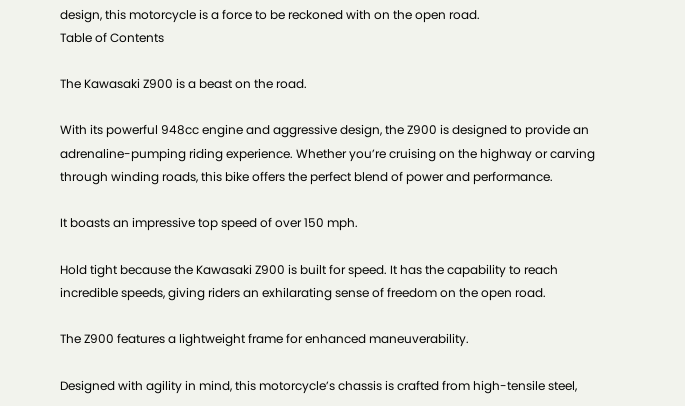design, this motorcycle is a force to be reckoned with on the open road.
Table of Contents

The Kawasaki Z900 is a beast on the road.

With its powerful 948cc engine and aggressive design, the Z900 is designed to provide an adrenaline-pumping riding experience. Whether you’re cruising on the highway or carving through winding roads, this bike offers the perfect blend of power and performance.

It boasts an impressive top speed of over 150 mph.

Hold tight because the Kawasaki Z900 is built for speed. It has the capability to reach incredible speeds, giving riders an exhilarating sense of freedom on the open road.

The Z900 features a lightweight frame for enhanced maneuverability.

Designed with agility in mind, this motorcycle’s chassis is crafted from high-tensile steel,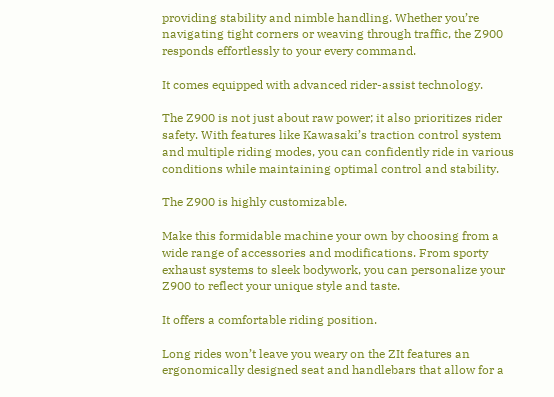providing stability and nimble handling. Whether you’re navigating tight corners or weaving through traffic, the Z900 responds effortlessly to your every command.

It comes equipped with advanced rider-assist technology.

The Z900 is not just about raw power; it also prioritizes rider safety. With features like Kawasaki’s traction control system and multiple riding modes, you can confidently ride in various conditions while maintaining optimal control and stability.

The Z900 is highly customizable.

Make this formidable machine your own by choosing from a wide range of accessories and modifications. From sporty exhaust systems to sleek bodywork, you can personalize your Z900 to reflect your unique style and taste.

It offers a comfortable riding position.

Long rides won’t leave you weary on the ZIt features an ergonomically designed seat and handlebars that allow for a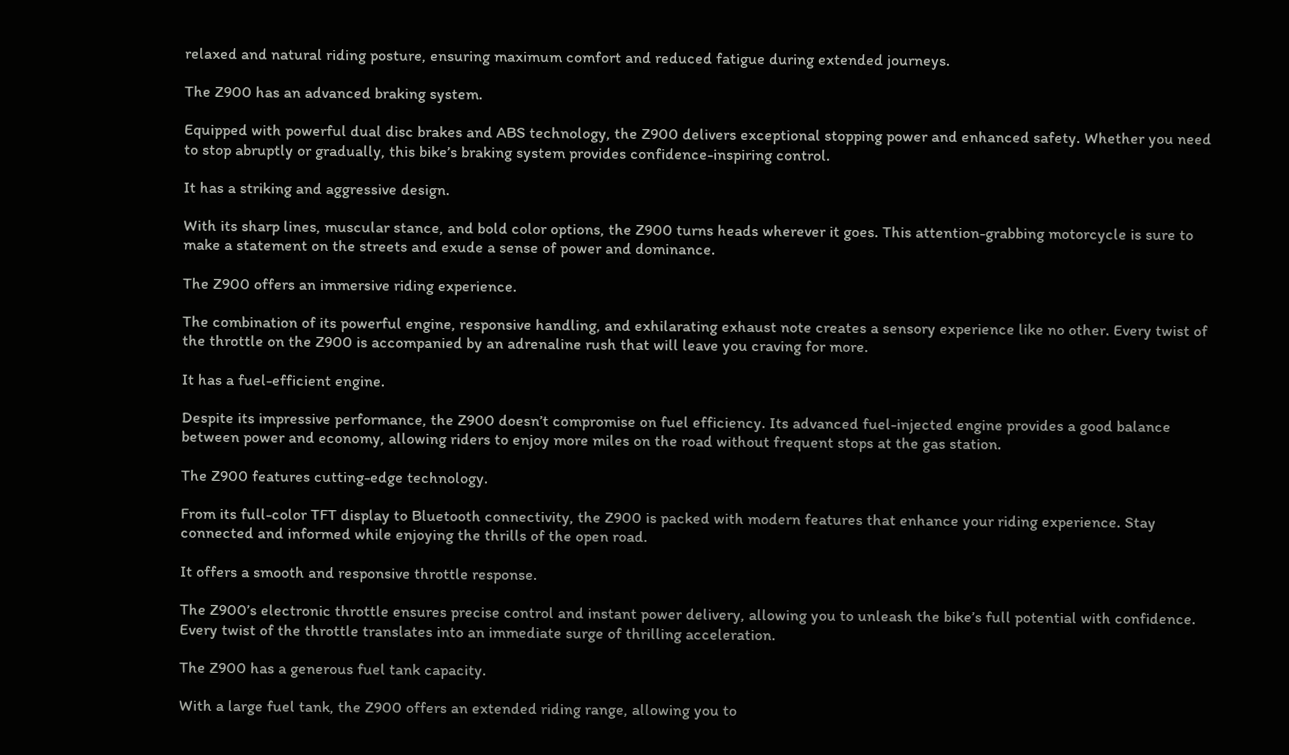relaxed and natural riding posture, ensuring maximum comfort and reduced fatigue during extended journeys.

The Z900 has an advanced braking system.

Equipped with powerful dual disc brakes and ABS technology, the Z900 delivers exceptional stopping power and enhanced safety. Whether you need to stop abruptly or gradually, this bike’s braking system provides confidence-inspiring control.

It has a striking and aggressive design.

With its sharp lines, muscular stance, and bold color options, the Z900 turns heads wherever it goes. This attention-grabbing motorcycle is sure to make a statement on the streets and exude a sense of power and dominance.

The Z900 offers an immersive riding experience.

The combination of its powerful engine, responsive handling, and exhilarating exhaust note creates a sensory experience like no other. Every twist of the throttle on the Z900 is accompanied by an adrenaline rush that will leave you craving for more.

It has a fuel-efficient engine.

Despite its impressive performance, the Z900 doesn’t compromise on fuel efficiency. Its advanced fuel-injected engine provides a good balance between power and economy, allowing riders to enjoy more miles on the road without frequent stops at the gas station.

The Z900 features cutting-edge technology.

From its full-color TFT display to Bluetooth connectivity, the Z900 is packed with modern features that enhance your riding experience. Stay connected and informed while enjoying the thrills of the open road.

It offers a smooth and responsive throttle response.

The Z900’s electronic throttle ensures precise control and instant power delivery, allowing you to unleash the bike’s full potential with confidence. Every twist of the throttle translates into an immediate surge of thrilling acceleration.

The Z900 has a generous fuel tank capacity.

With a large fuel tank, the Z900 offers an extended riding range, allowing you to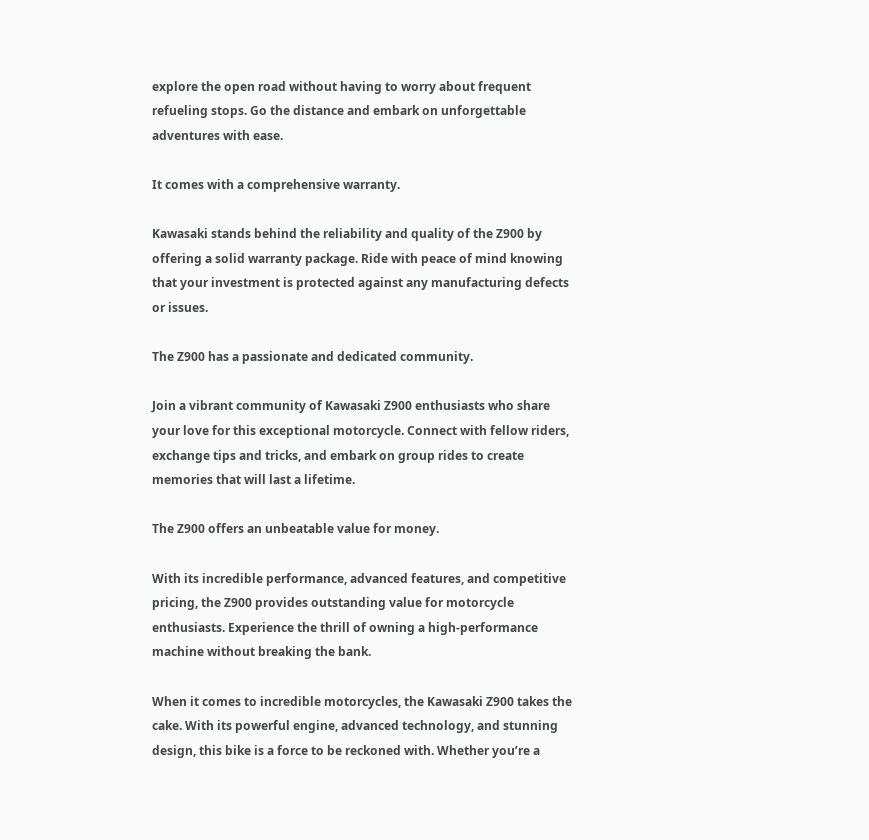explore the open road without having to worry about frequent refueling stops. Go the distance and embark on unforgettable adventures with ease.

It comes with a comprehensive warranty.

Kawasaki stands behind the reliability and quality of the Z900 by offering a solid warranty package. Ride with peace of mind knowing that your investment is protected against any manufacturing defects or issues.

The Z900 has a passionate and dedicated community.

Join a vibrant community of Kawasaki Z900 enthusiasts who share your love for this exceptional motorcycle. Connect with fellow riders, exchange tips and tricks, and embark on group rides to create memories that will last a lifetime.

The Z900 offers an unbeatable value for money.

With its incredible performance, advanced features, and competitive pricing, the Z900 provides outstanding value for motorcycle enthusiasts. Experience the thrill of owning a high-performance machine without breaking the bank.

When it comes to incredible motorcycles, the Kawasaki Z900 takes the cake. With its powerful engine, advanced technology, and stunning design, this bike is a force to be reckoned with. Whether you’re a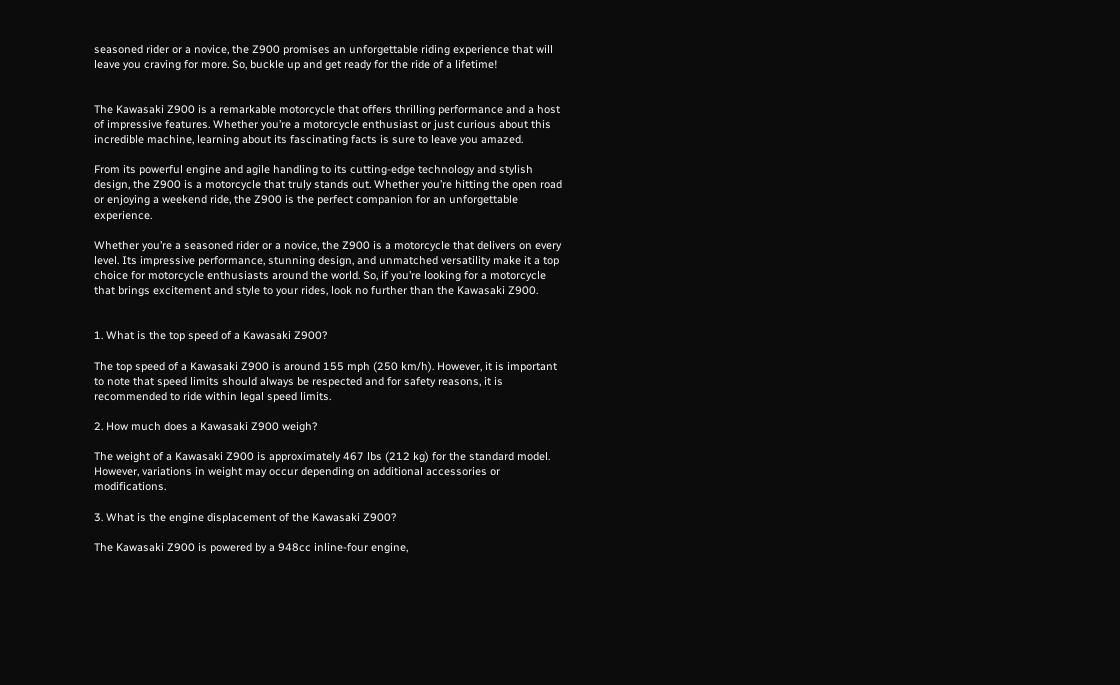seasoned rider or a novice, the Z900 promises an unforgettable riding experience that will leave you craving for more. So, buckle up and get ready for the ride of a lifetime!


The Kawasaki Z900 is a remarkable motorcycle that offers thrilling performance and a host of impressive features. Whether you’re a motorcycle enthusiast or just curious about this incredible machine, learning about its fascinating facts is sure to leave you amazed.

From its powerful engine and agile handling to its cutting-edge technology and stylish design, the Z900 is a motorcycle that truly stands out. Whether you’re hitting the open road or enjoying a weekend ride, the Z900 is the perfect companion for an unforgettable experience.

Whether you’re a seasoned rider or a novice, the Z900 is a motorcycle that delivers on every level. Its impressive performance, stunning design, and unmatched versatility make it a top choice for motorcycle enthusiasts around the world. So, if you’re looking for a motorcycle that brings excitement and style to your rides, look no further than the Kawasaki Z900.


1. What is the top speed of a Kawasaki Z900?

The top speed of a Kawasaki Z900 is around 155 mph (250 km/h). However, it is important to note that speed limits should always be respected and for safety reasons, it is recommended to ride within legal speed limits.

2. How much does a Kawasaki Z900 weigh?

The weight of a Kawasaki Z900 is approximately 467 lbs (212 kg) for the standard model. However, variations in weight may occur depending on additional accessories or modifications.

3. What is the engine displacement of the Kawasaki Z900?

The Kawasaki Z900 is powered by a 948cc inline-four engine,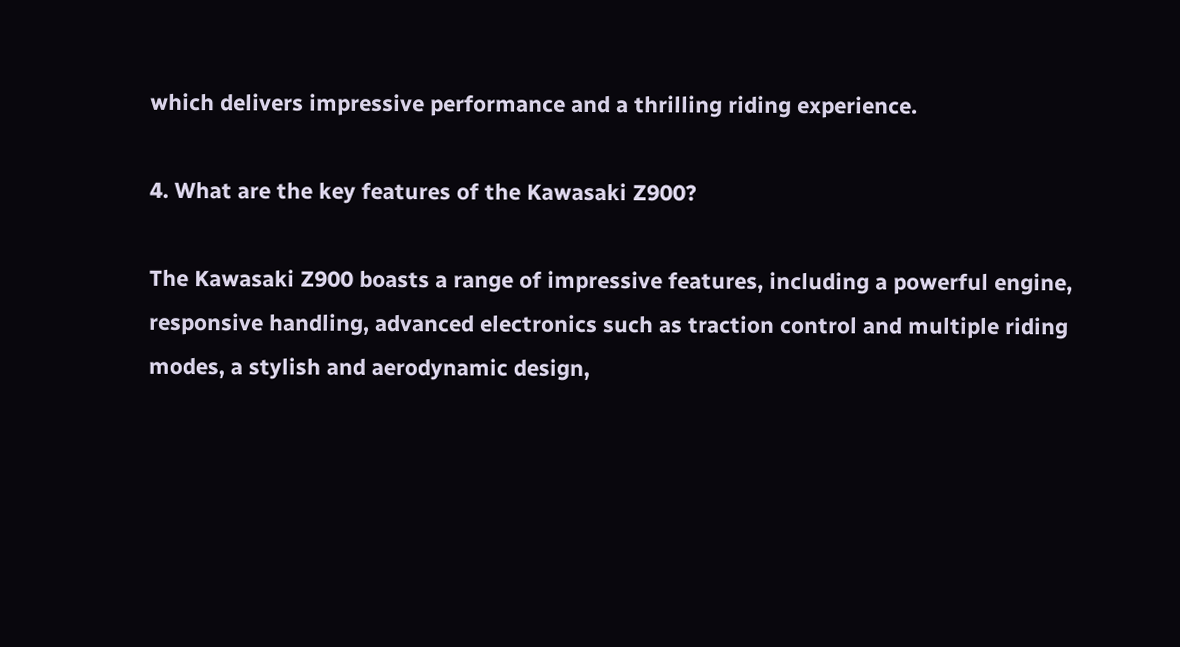which delivers impressive performance and a thrilling riding experience.

4. What are the key features of the Kawasaki Z900?

The Kawasaki Z900 boasts a range of impressive features, including a powerful engine, responsive handling, advanced electronics such as traction control and multiple riding modes, a stylish and aerodynamic design,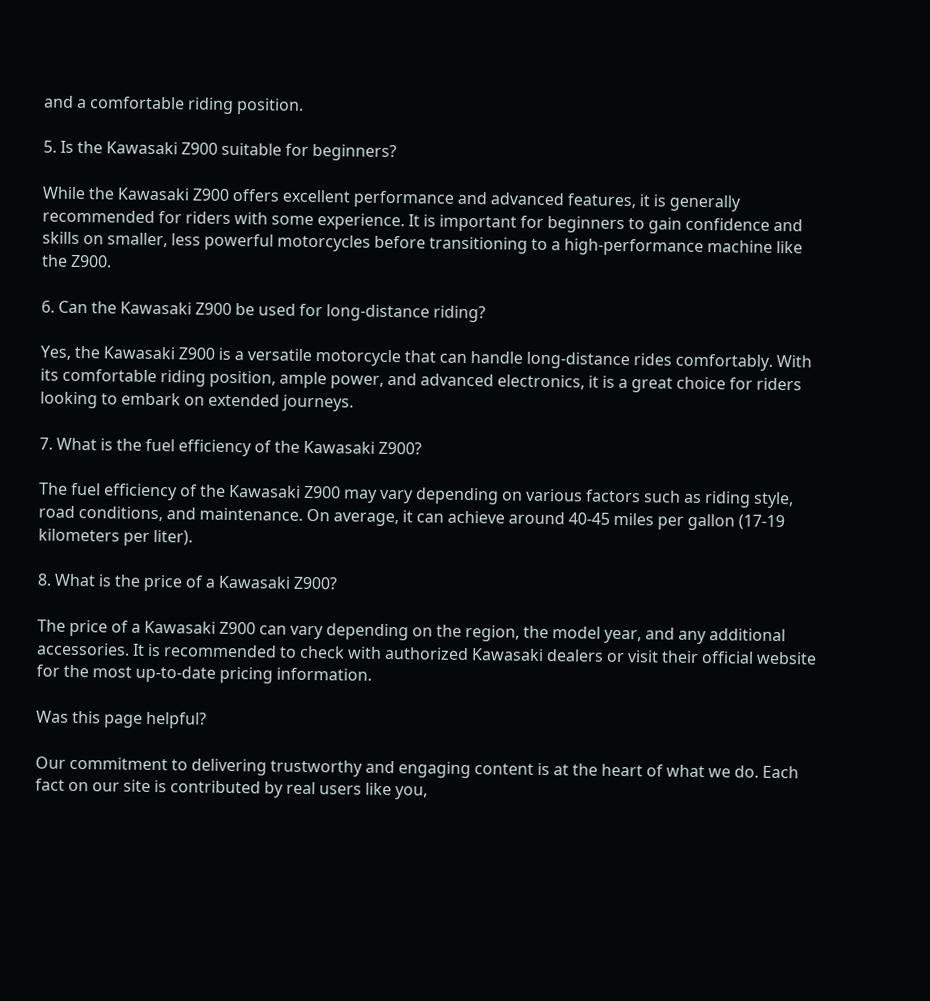and a comfortable riding position.

5. Is the Kawasaki Z900 suitable for beginners?

While the Kawasaki Z900 offers excellent performance and advanced features, it is generally recommended for riders with some experience. It is important for beginners to gain confidence and skills on smaller, less powerful motorcycles before transitioning to a high-performance machine like the Z900.

6. Can the Kawasaki Z900 be used for long-distance riding?

Yes, the Kawasaki Z900 is a versatile motorcycle that can handle long-distance rides comfortably. With its comfortable riding position, ample power, and advanced electronics, it is a great choice for riders looking to embark on extended journeys.

7. What is the fuel efficiency of the Kawasaki Z900?

The fuel efficiency of the Kawasaki Z900 may vary depending on various factors such as riding style, road conditions, and maintenance. On average, it can achieve around 40-45 miles per gallon (17-19 kilometers per liter).

8. What is the price of a Kawasaki Z900?

The price of a Kawasaki Z900 can vary depending on the region, the model year, and any additional accessories. It is recommended to check with authorized Kawasaki dealers or visit their official website for the most up-to-date pricing information.

Was this page helpful?

Our commitment to delivering trustworthy and engaging content is at the heart of what we do. Each fact on our site is contributed by real users like you,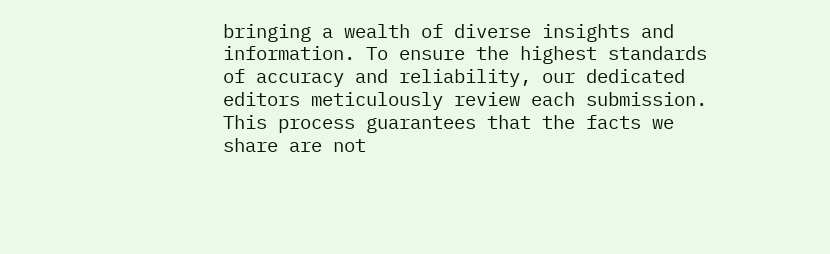bringing a wealth of diverse insights and information. To ensure the highest standards of accuracy and reliability, our dedicated editors meticulously review each submission. This process guarantees that the facts we share are not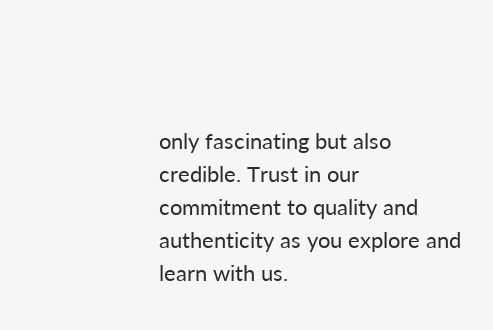only fascinating but also credible. Trust in our commitment to quality and authenticity as you explore and learn with us.